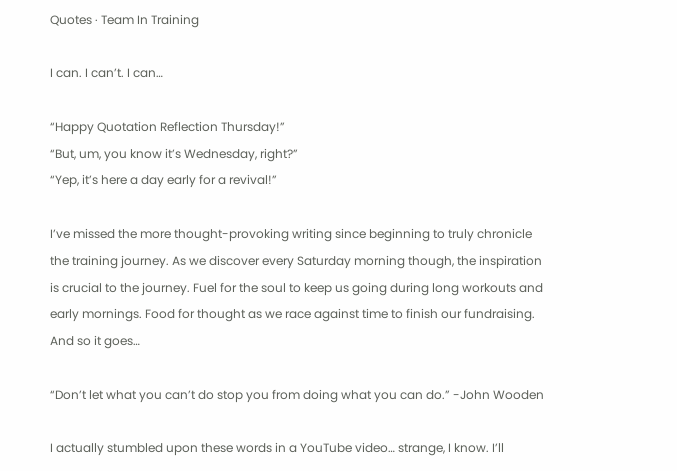Quotes · Team In Training

I can. I can’t. I can…

“Happy Quotation Reflection Thursday!”
“But, um, you know it’s Wednesday, right?”
“Yep, it’s here a day early for a revival!”

I’ve missed the more thought-provoking writing since beginning to truly chronicle the training journey. As we discover every Saturday morning though, the inspiration is crucial to the journey. Fuel for the soul to keep us going during long workouts and early mornings. Food for thought as we race against time to finish our fundraising. And so it goes…

“Don’t let what you can’t do stop you from doing what you can do.” -John Wooden

I actually stumbled upon these words in a YouTube video… strange, I know. I’ll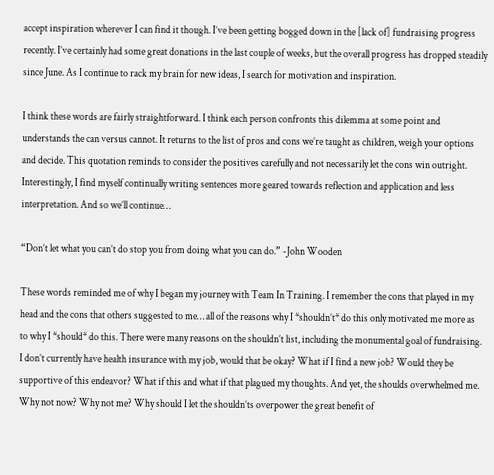accept inspiration wherever I can find it though. I’ve been getting bogged down in the [lack of] fundraising progress recently. I’ve certainly had some great donations in the last couple of weeks, but the overall progress has dropped steadily since June. As I continue to rack my brain for new ideas, I search for motivation and inspiration.

I think these words are fairly straightforward. I think each person confronts this dilemma at some point and understands the can versus cannot. It returns to the list of pros and cons we’re taught as children, weigh your options and decide. This quotation reminds to consider the positives carefully and not necessarily let the cons win outright. Interestingly, I find myself continually writing sentences more geared towards reflection and application and less interpretation. And so we’ll continue…

“Don’t let what you can’t do stop you from doing what you can do.” -John Wooden

These words reminded me of why I began my journey with Team In Training. I remember the cons that played in my head and the cons that others suggested to me… all of the reasons why I *shouldn’t* do this only motivated me more as to why I *should* do this. There were many reasons on the shouldn’t list, including the monumental goal of fundraising. I don’t currently have health insurance with my job, would that be okay? What if I find a new job? Would they be supportive of this endeavor? What if this and what if that plagued my thoughts. And yet, the shoulds overwhelmed me. Why not now? Why not me? Why should I let the shouldn’ts overpower the great benefit of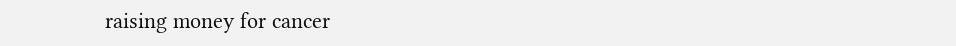raising money for cancer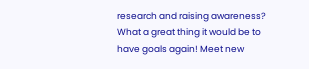research and raising awareness? What a great thing it would be to have goals again! Meet new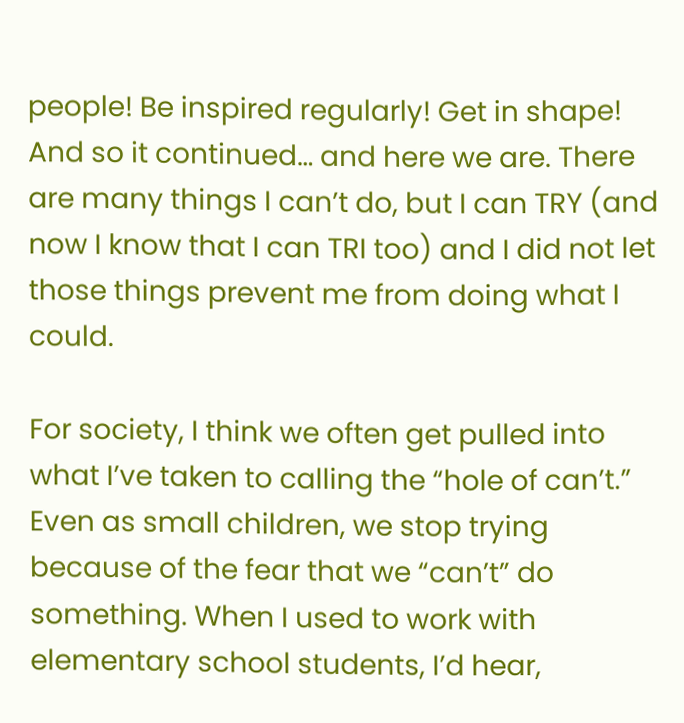people! Be inspired regularly! Get in shape! And so it continued… and here we are. There are many things I can’t do, but I can TRY (and now I know that I can TRI too) and I did not let those things prevent me from doing what I could.

For society, I think we often get pulled into what I’ve taken to calling the “hole of can’t.” Even as small children, we stop trying because of the fear that we “can’t” do something. When I used to work with elementary school students, I’d hear,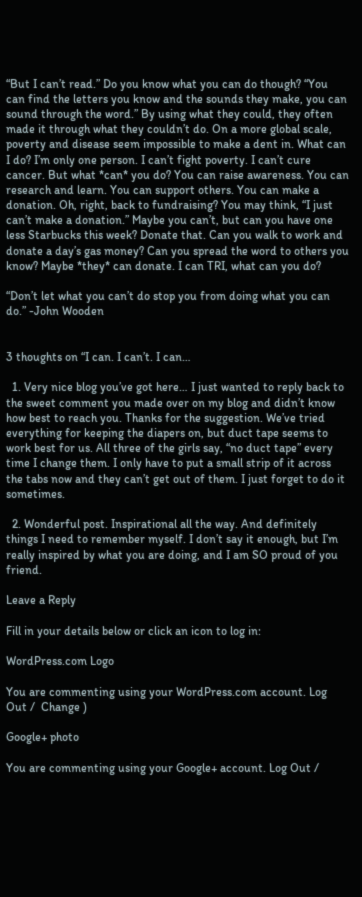“But I can’t read.” Do you know what you can do though? “You can find the letters you know and the sounds they make, you can sound through the word.” By using what they could, they often made it through what they couldn’t do. On a more global scale, poverty and disease seem impossible to make a dent in. What can I do? I’m only one person. I can’t fight poverty. I can’t cure cancer. But what *can* you do? You can raise awareness. You can research and learn. You can support others. You can make a donation. Oh, right, back to fundraising? You may think, “I just can’t make a donation.” Maybe you can’t, but can you have one less Starbucks this week? Donate that. Can you walk to work and donate a day’s gas money? Can you spread the word to others you know? Maybe *they* can donate. I can TRI, what can you do?

“Don’t let what you can’t do stop you from doing what you can do.” -John Wooden


3 thoughts on “I can. I can’t. I can…

  1. Very nice blog you’ve got here… I just wanted to reply back to the sweet comment you made over on my blog and didn’t know how best to reach you. Thanks for the suggestion. We’ve tried everything for keeping the diapers on, but duct tape seems to work best for us. All three of the girls say, “no duct tape” every time I change them. I only have to put a small strip of it across the tabs now and they can’t get out of them. I just forget to do it sometimes.

  2. Wonderful post. Inspirational all the way. And definitely things I need to remember myself. I don’t say it enough, but I’m really inspired by what you are doing, and I am SO proud of you friend.

Leave a Reply

Fill in your details below or click an icon to log in:

WordPress.com Logo

You are commenting using your WordPress.com account. Log Out /  Change )

Google+ photo

You are commenting using your Google+ account. Log Out /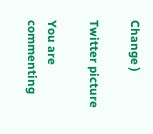Change )

Twitter picture

You are commenting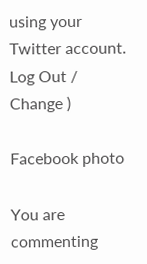using your Twitter account. Log Out /  Change )

Facebook photo

You are commenting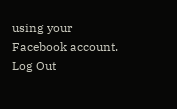using your Facebook account. Log Out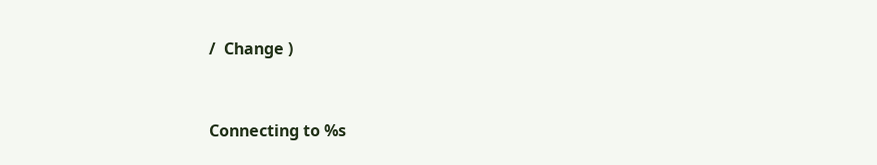/  Change )


Connecting to %s